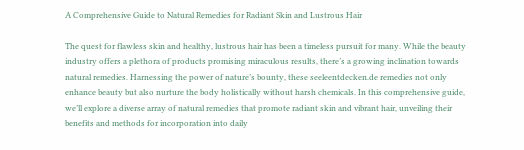A Comprehensive Guide to Natural Remedies for Radiant Skin and Lustrous Hair

The quest for flawless skin and healthy, lustrous hair has been a timeless pursuit for many. While the beauty industry offers a plethora of products promising miraculous results, there’s a growing inclination towards natural remedies. Harnessing the power of nature’s bounty, these seeleentdecken.de remedies not only enhance beauty but also nurture the body holistically without harsh chemicals. In this comprehensive guide, we’ll explore a diverse array of natural remedies that promote radiant skin and vibrant hair, unveiling their benefits and methods for incorporation into daily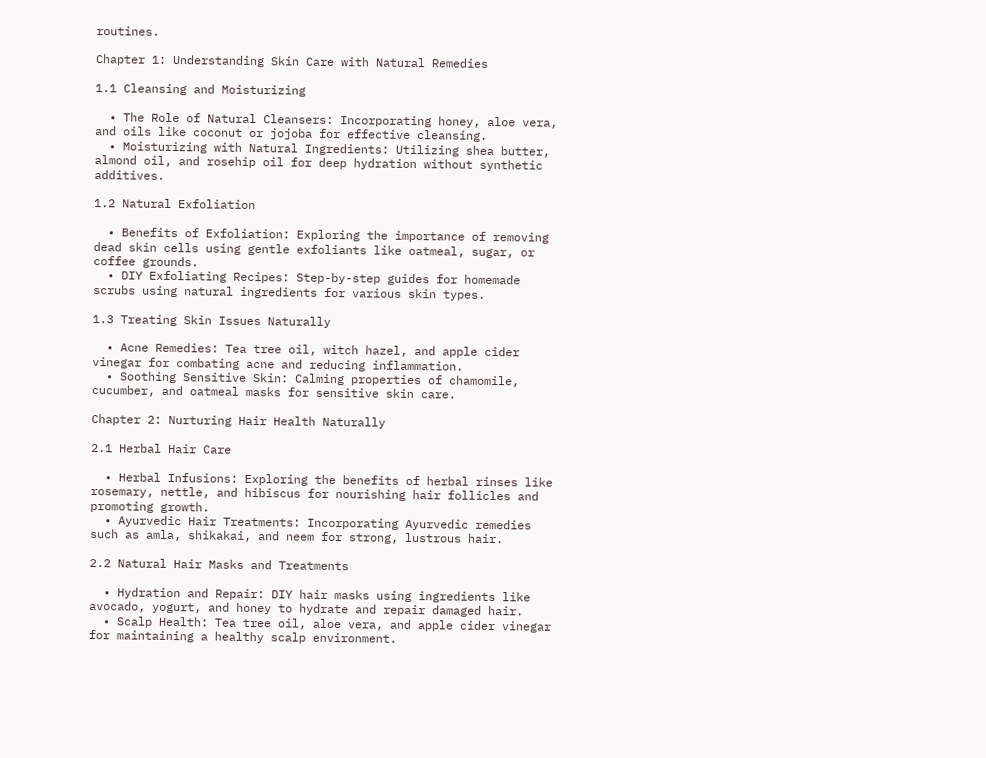routines.

Chapter 1: Understanding Skin Care with Natural Remedies

1.1 Cleansing and Moisturizing

  • The Role of Natural Cleansers: Incorporating honey, aloe vera, and oils like coconut or jojoba for effective cleansing.
  • Moisturizing with Natural Ingredients: Utilizing shea butter, almond oil, and rosehip oil for deep hydration without synthetic additives.

1.2 Natural Exfoliation

  • Benefits of Exfoliation: Exploring the importance of removing dead skin cells using gentle exfoliants like oatmeal, sugar, or coffee grounds.
  • DIY Exfoliating Recipes: Step-by-step guides for homemade scrubs using natural ingredients for various skin types.

1.3 Treating Skin Issues Naturally

  • Acne Remedies: Tea tree oil, witch hazel, and apple cider vinegar for combating acne and reducing inflammation.
  • Soothing Sensitive Skin: Calming properties of chamomile, cucumber, and oatmeal masks for sensitive skin care.

Chapter 2: Nurturing Hair Health Naturally

2.1 Herbal Hair Care

  • Herbal Infusions: Exploring the benefits of herbal rinses like rosemary, nettle, and hibiscus for nourishing hair follicles and promoting growth.
  • Ayurvedic Hair Treatments: Incorporating Ayurvedic remedies such as amla, shikakai, and neem for strong, lustrous hair.

2.2 Natural Hair Masks and Treatments

  • Hydration and Repair: DIY hair masks using ingredients like avocado, yogurt, and honey to hydrate and repair damaged hair.
  • Scalp Health: Tea tree oil, aloe vera, and apple cider vinegar for maintaining a healthy scalp environment.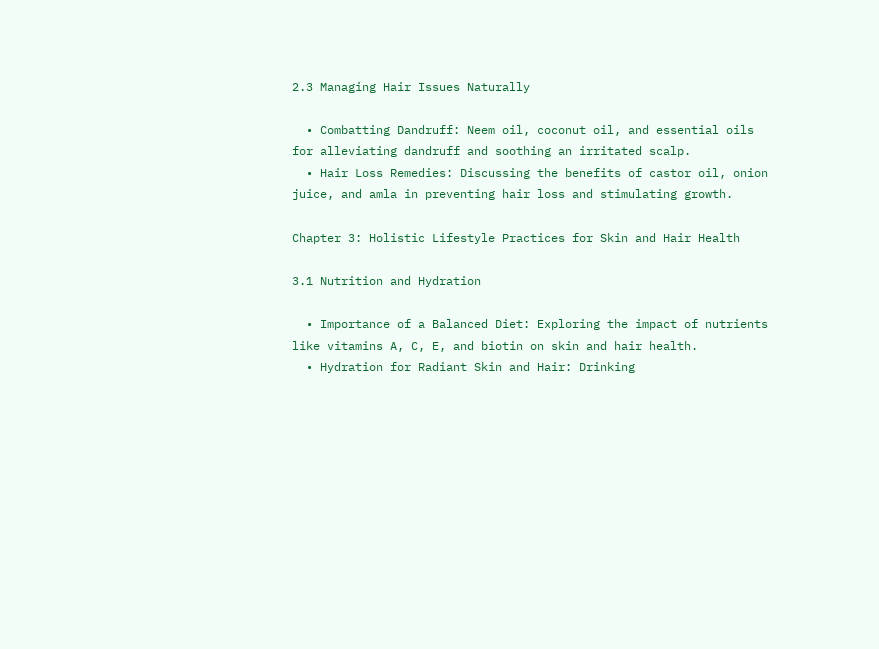2.3 Managing Hair Issues Naturally

  • Combatting Dandruff: Neem oil, coconut oil, and essential oils for alleviating dandruff and soothing an irritated scalp.
  • Hair Loss Remedies: Discussing the benefits of castor oil, onion juice, and amla in preventing hair loss and stimulating growth.

Chapter 3: Holistic Lifestyle Practices for Skin and Hair Health

3.1 Nutrition and Hydration

  • Importance of a Balanced Diet: Exploring the impact of nutrients like vitamins A, C, E, and biotin on skin and hair health.
  • Hydration for Radiant Skin and Hair: Drinking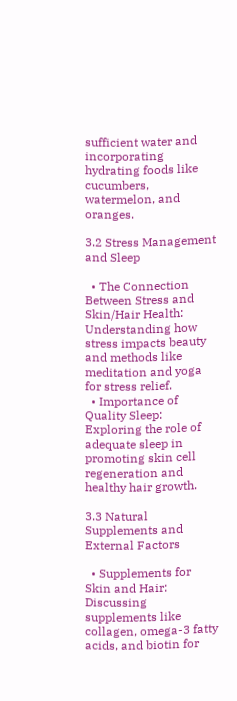sufficient water and incorporating hydrating foods like cucumbers, watermelon, and oranges.

3.2 Stress Management and Sleep

  • The Connection Between Stress and Skin/Hair Health: Understanding how stress impacts beauty and methods like meditation and yoga for stress relief.
  • Importance of Quality Sleep: Exploring the role of adequate sleep in promoting skin cell regeneration and healthy hair growth.

3.3 Natural Supplements and External Factors

  • Supplements for Skin and Hair: Discussing supplements like collagen, omega-3 fatty acids, and biotin for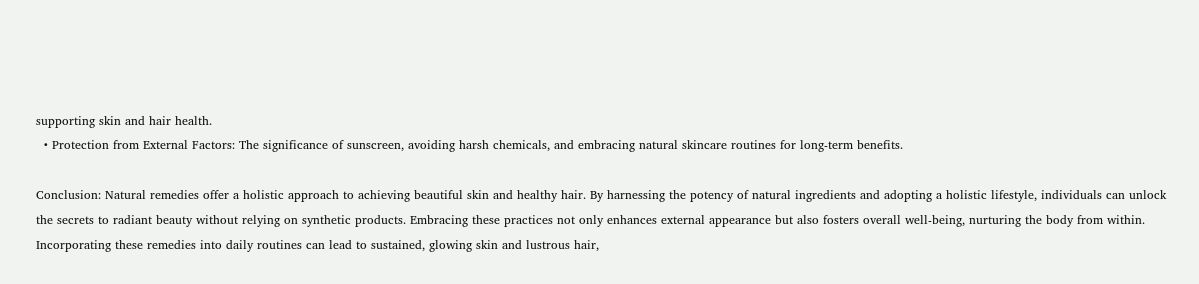supporting skin and hair health.
  • Protection from External Factors: The significance of sunscreen, avoiding harsh chemicals, and embracing natural skincare routines for long-term benefits.

Conclusion: Natural remedies offer a holistic approach to achieving beautiful skin and healthy hair. By harnessing the potency of natural ingredients and adopting a holistic lifestyle, individuals can unlock the secrets to radiant beauty without relying on synthetic products. Embracing these practices not only enhances external appearance but also fosters overall well-being, nurturing the body from within. Incorporating these remedies into daily routines can lead to sustained, glowing skin and lustrous hair,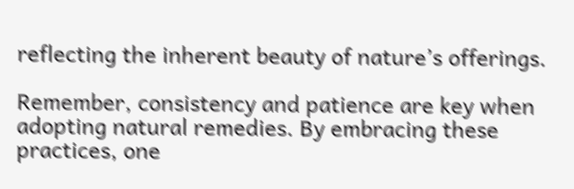reflecting the inherent beauty of nature’s offerings.

Remember, consistency and patience are key when adopting natural remedies. By embracing these practices, one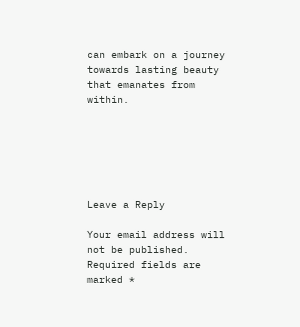can embark on a journey towards lasting beauty that emanates from within.






Leave a Reply

Your email address will not be published. Required fields are marked *